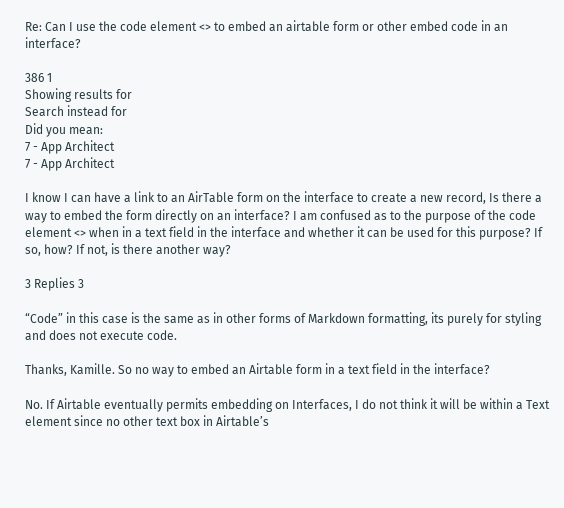Re: Can I use the code element <> to embed an airtable form or other embed code in an interface?

386 1
Showing results for
Search instead for
Did you mean:
7 - App Architect
7 - App Architect

I know I can have a link to an AirTable form on the interface to create a new record, Is there a way to embed the form directly on an interface? I am confused as to the purpose of the code element <> when in a text field in the interface and whether it can be used for this purpose? If so, how? If not, is there another way?

3 Replies 3

“Code” in this case is the same as in other forms of Markdown formatting, its purely for styling and does not execute code.

Thanks, Kamille. So no way to embed an Airtable form in a text field in the interface?

No. If Airtable eventually permits embedding on Interfaces, I do not think it will be within a Text element since no other text box in Airtable’s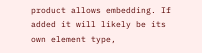product allows embedding. If added it will likely be its own element type,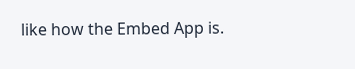like how the Embed App is.